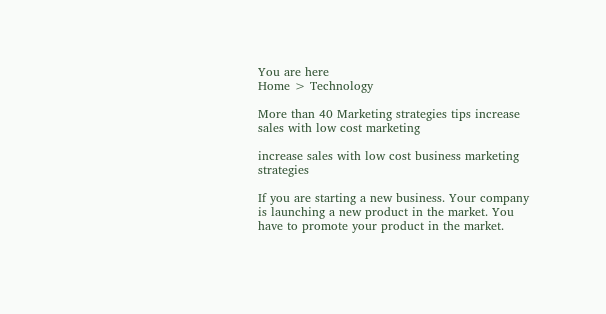You are here
Home > Technology

More than 40 Marketing strategies tips increase sales with low cost marketing

increase sales with low cost business marketing strategies

If you are starting a new business. Your company is launching a new product in the market. You have to promote your product in the market.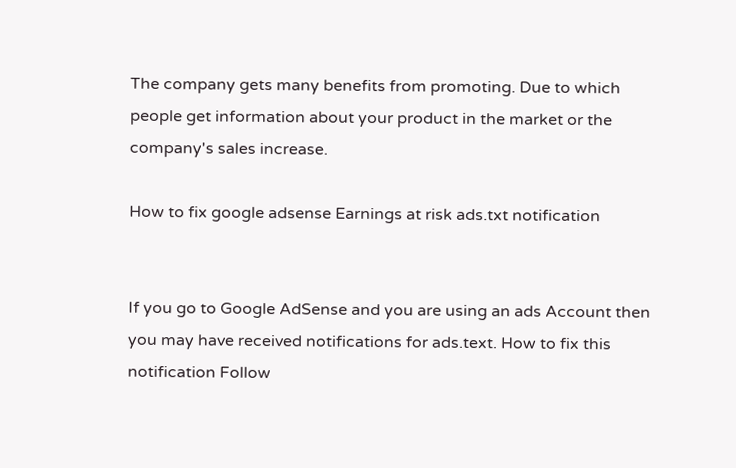The company gets many benefits from promoting. Due to which people get information about your product in the market or the company's sales increase.

How to fix google adsense Earnings at risk ads.txt notification


If you go to Google AdSense and you are using an ads Account then you may have received notifications for ads.text. How to fix this notification Follow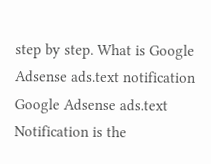step by step. What is Google Adsense ads.text notification Google Adsense ads.text Notification is the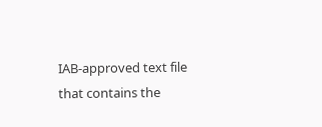IAB-approved text file that contains the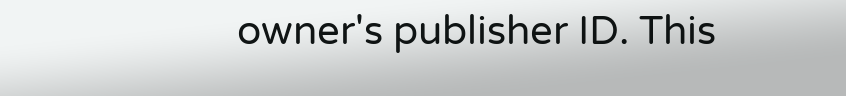owner's publisher ID. This